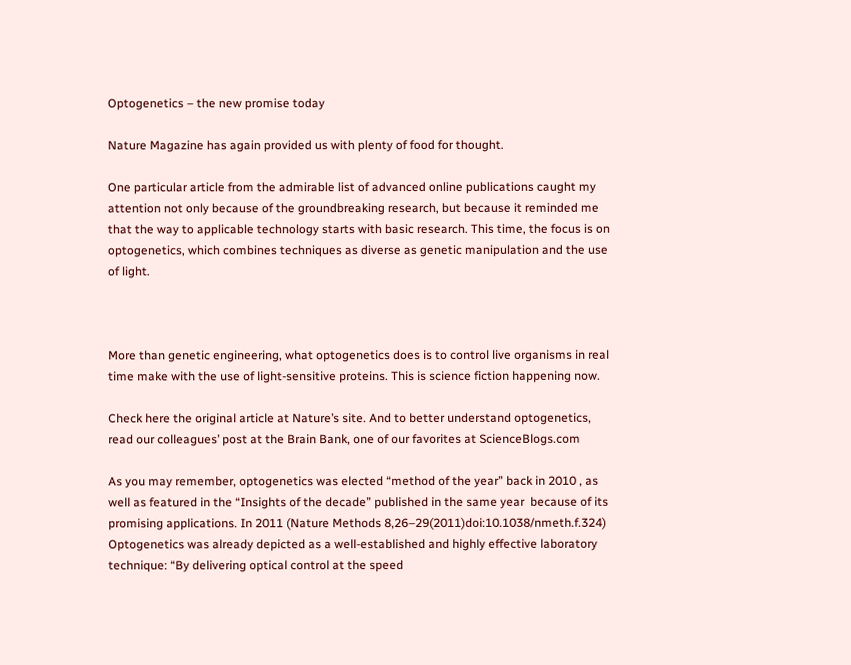Optogenetics – the new promise today

Nature Magazine has again provided us with plenty of food for thought.

One particular article from the admirable list of advanced online publications caught my attention not only because of the groundbreaking research, but because it reminded me that the way to applicable technology starts with basic research. This time, the focus is on optogenetics, which combines techniques as diverse as genetic manipulation and the use of light.



More than genetic engineering, what optogenetics does is to control live organisms in real time make with the use of light-sensitive proteins. This is science fiction happening now.

Check here the original article at Nature’s site. And to better understand optogenetics, read our colleagues’ post at the Brain Bank, one of our favorites at ScienceBlogs.com

As you may remember, optogenetics was elected “method of the year” back in 2010 , as well as featured in the “Insights of the decade” published in the same year  because of its promising applications. In 2011 (Nature Methods 8,26–29(2011)doi:10.1038/nmeth.f.324) Optogenetics was already depicted as a well-established and highly effective laboratory technique: “By delivering optical control at the speed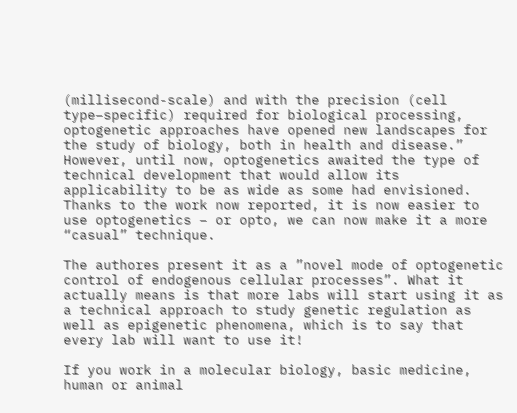(millisecond-scale) and with the precision (cell type–specific) required for biological processing, optogenetic approaches have opened new landscapes for the study of biology, both in health and disease.” However, until now, optogenetics awaited the type of technical development that would allow its applicability to be as wide as some had envisioned. Thanks to the work now reported, it is now easier to use optogenetics – or opto, we can now make it a more “casual” technique.

The authores present it as a ”novel mode of optogenetic control of endogenous cellular processes”. What it actually means is that more labs will start using it as a technical approach to study genetic regulation as well as epigenetic phenomena, which is to say that every lab will want to use it!

If you work in a molecular biology, basic medicine, human or animal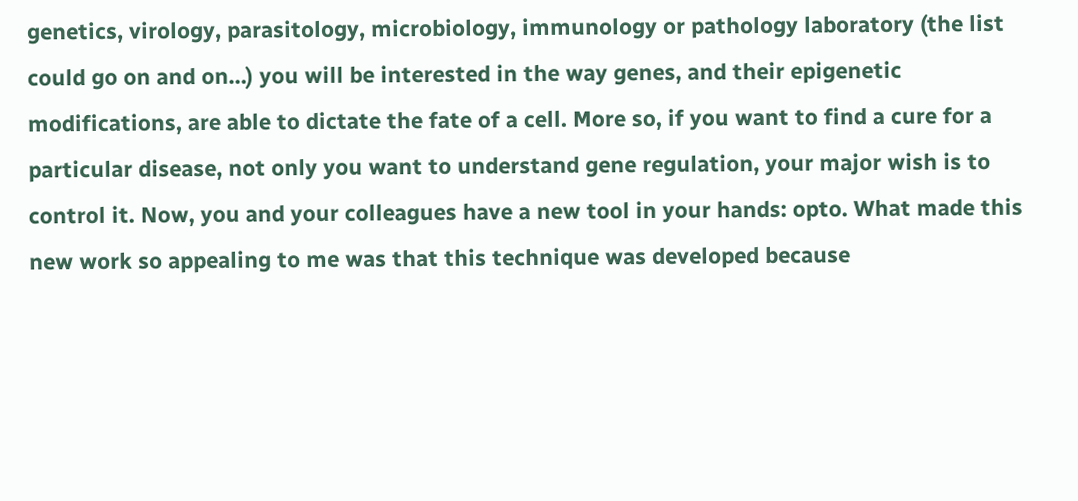genetics, virology, parasitology, microbiology, immunology or pathology laboratory (the list could go on and on…) you will be interested in the way genes, and their epigenetic modifications, are able to dictate the fate of a cell. More so, if you want to find a cure for a particular disease, not only you want to understand gene regulation, your major wish is to control it. Now, you and your colleagues have a new tool in your hands: opto. What made this new work so appealing to me was that this technique was developed because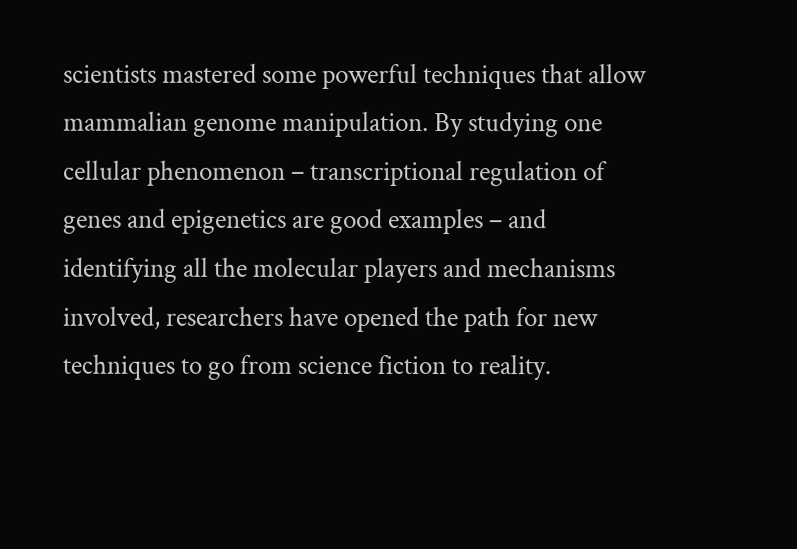scientists mastered some powerful techniques that allow mammalian genome manipulation. By studying one cellular phenomenon – transcriptional regulation of genes and epigenetics are good examples – and identifying all the molecular players and mechanisms involved, researchers have opened the path for new techniques to go from science fiction to reality.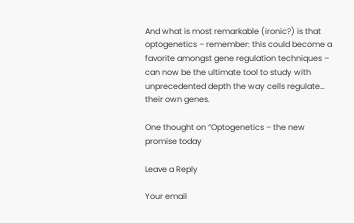And what is most remarkable (ironic?) is that optogenetics – remember: this could become a favorite amongst gene regulation techniques – can now be the ultimate tool to study with unprecedented depth the way cells regulate… their own genes.

One thought on “Optogenetics – the new promise today

Leave a Reply

Your email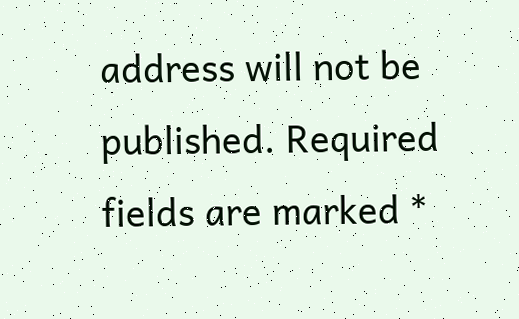address will not be published. Required fields are marked *